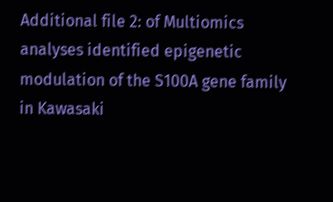Additional file 2: of Multiomics analyses identified epigenetic modulation of the S100A gene family in Kawasaki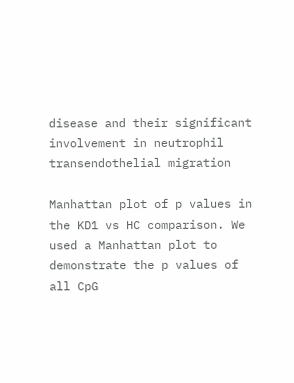disease and their significant involvement in neutrophil transendothelial migration

Manhattan plot of p values in the KD1 vs HC comparison. We used a Manhattan plot to demonstrate the p values of all CpG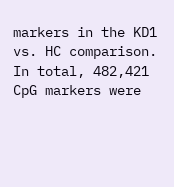markers in the KD1 vs. HC comparison. In total, 482,421 CpG markers were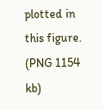plotted in this figure. (PNG 1154 kb)